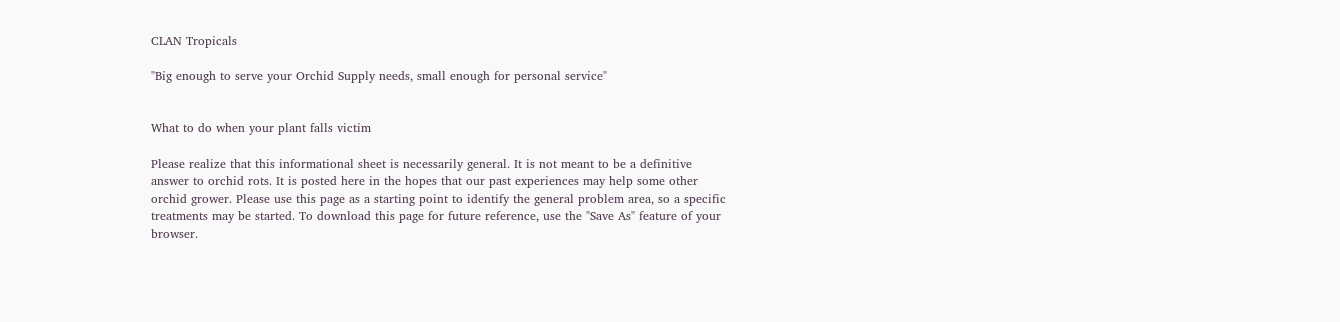CLAN Tropicals

"Big enough to serve your Orchid Supply needs, small enough for personal service"


What to do when your plant falls victim

Please realize that this informational sheet is necessarily general. It is not meant to be a definitive answer to orchid rots. It is posted here in the hopes that our past experiences may help some other orchid grower. Please use this page as a starting point to identify the general problem area, so a specific treatments may be started. To download this page for future reference, use the "Save As" feature of your browser.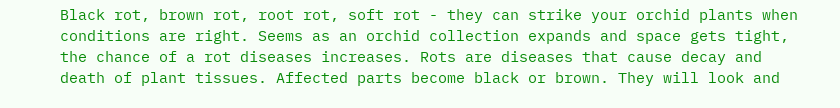Black rot, brown rot, root rot, soft rot - they can strike your orchid plants when conditions are right. Seems as an orchid collection expands and space gets tight, the chance of a rot diseases increases. Rots are diseases that cause decay and death of plant tissues. Affected parts become black or brown. They will look and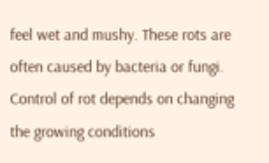feel wet and mushy. These rots are often caused by bacteria or fungi. Control of rot depends on changing the growing conditions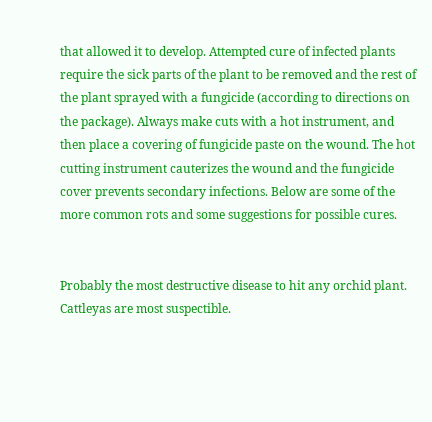that allowed it to develop. Attempted cure of infected plants require the sick parts of the plant to be removed and the rest of the plant sprayed with a fungicide (according to directions on the package). Always make cuts with a hot instrument, and then place a covering of fungicide paste on the wound. The hot cutting instrument cauterizes the wound and the fungicide cover prevents secondary infections. Below are some of the more common rots and some suggestions for possible cures.


Probably the most destructive disease to hit any orchid plant. Cattleyas are most suspectible.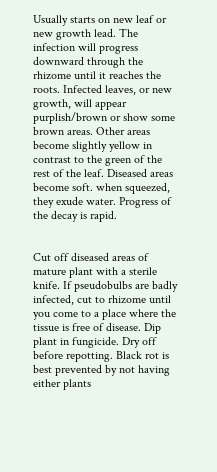Usually starts on new leaf or new growth lead. The infection will progress downward through the rhizome until it reaches the roots. Infected leaves, or new growth, will appear purplish/brown or show some brown areas. Other areas become slightly yellow in contrast to the green of the rest of the leaf. Diseased areas become soft. when squeezed, they exude water. Progress of the decay is rapid.


Cut off diseased areas of mature plant with a sterile knife. If pseudobulbs are badly infected, cut to rhizome until you come to a place where the tissue is free of disease. Dip plant in fungicide. Dry off before repotting. Black rot is best prevented by not having either plants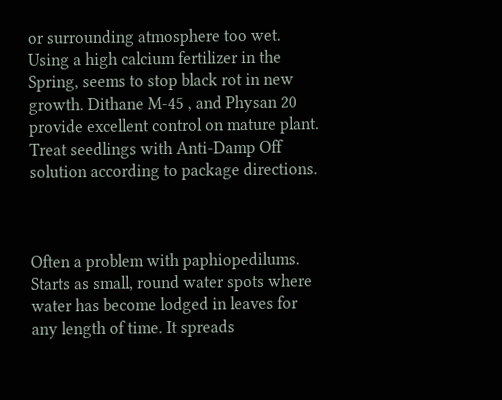or surrounding atmosphere too wet. Using a high calcium fertilizer in the Spring, seems to stop black rot in new growth. Dithane M-45 , and Physan 20 provide excellent control on mature plant. Treat seedlings with Anti-Damp Off solution according to package directions.



Often a problem with paphiopedilums. Starts as small, round water spots where water has become lodged in leaves for any length of time. It spreads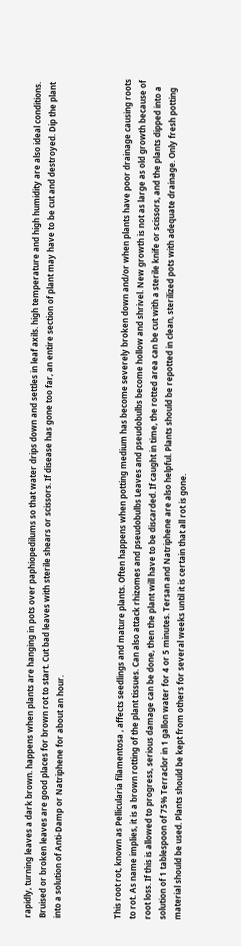rapidly, turning leaves a dark brown. happens when plants are hanging in pots over paphiopedilums so that water drips down and settles in leaf axils. high temperature and high humidity are also ideal conditions. Bruised or broken leaves are good places for brown rot to start. Cut bad leaves with sterile shears or scissors. If disease has gone too far, an entire section of plant may have to be cut and destroyed. Dip the plant into a solution of Anti-Damp or Natriphene for about an hour.



This root rot, known as Pellicularia filamentosa , affects seedlings and mature plants. Often happens when potting medium has become severely broken down and/or when plants have poor drainage causing roots to rot. As name implies, it is a brown rotting of the plant tissues. Can also attack rhizomes and pseudobulbs Leaves and pseudobulbs become hollow and shrivel. New growth is not as large as old growth because of root loss. If this is allowed to progress, serious damage can be done, then the plant will have to be discarded. If caught in time, the rotted area can be cut with a sterile knife or scissors, and the plants dipped into a solution of 1 tablespoon of 75% Terraclor in 1 gallon water for 4 or 5 minutes. Tersan and Natriphene are also helpful. Plants should be repotted in clean, sterilized pots with adequate drainage. Only fresh potting material should be used. Plants should be kept from others for several weeks until it is certain that all rot is gone.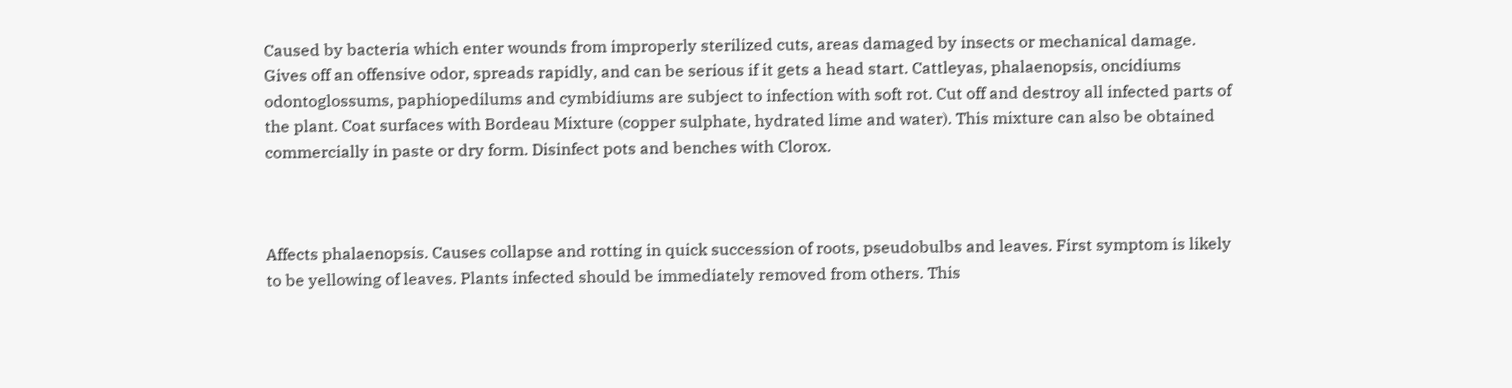Caused by bacteria which enter wounds from improperly sterilized cuts, areas damaged by insects or mechanical damage. Gives off an offensive odor, spreads rapidly, and can be serious if it gets a head start. Cattleyas, phalaenopsis, oncidiums odontoglossums, paphiopedilums and cymbidiums are subject to infection with soft rot. Cut off and destroy all infected parts of the plant. Coat surfaces with Bordeau Mixture (copper sulphate, hydrated lime and water). This mixture can also be obtained commercially in paste or dry form. Disinfect pots and benches with Clorox.



Affects phalaenopsis. Causes collapse and rotting in quick succession of roots, pseudobulbs and leaves. First symptom is likely to be yellowing of leaves. Plants infected should be immediately removed from others. This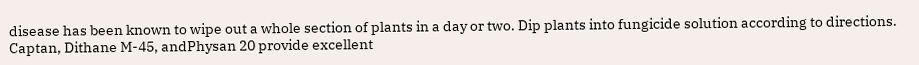disease has been known to wipe out a whole section of plants in a day or two. Dip plants into fungicide solution according to directions. Captan, Dithane M-45, andPhysan 20 provide excellent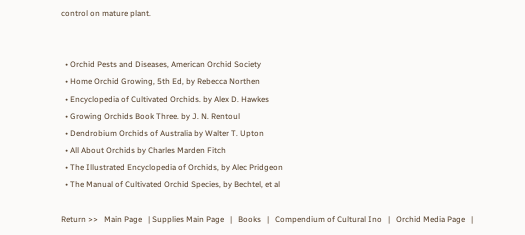control on mature plant.


  • Orchid Pests and Diseases, American Orchid Society
  • Home Orchid Growing, 5th Ed, by Rebecca Northen
  • Encyclopedia of Cultivated Orchids. by Alex D. Hawkes
  • Growing Orchids Book Three. by J. N. Rentoul
  • Dendrobium Orchids of Australia by Walter T. Upton
  • All About Orchids by Charles Marden Fitch
  • The Illustrated Encyclopedia of Orchids, by Alec Pridgeon
  • The Manual of Cultivated Orchid Species, by Bechtel, et al

Return >>   Main Page   | Supplies Main Page   |   Books   |   Compendium of Cultural Ino   |   Orchid Media Page   |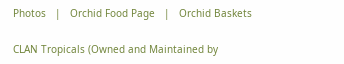Photos   |   Orchid Food Page   |   Orchid Baskets

CLAN Tropicals (Owned and Maintained by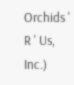Orchids ' R ' Us, Inc.)